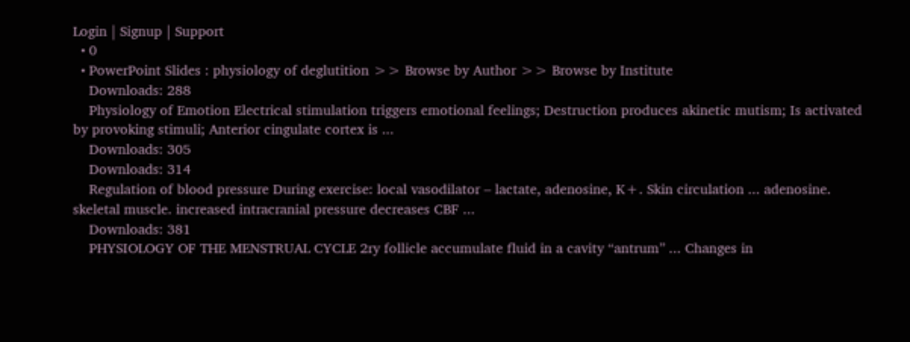Login | Signup | Support
  • 0
  • PowerPoint Slides : physiology of deglutition >> Browse by Author >> Browse by Institute
    Downloads: 288
    Physiology of Emotion Electrical stimulation triggers emotional feelings; Destruction produces akinetic mutism; Is activated by provoking stimuli; Anterior cingulate cortex is ...
    Downloads: 305
    Downloads: 314
    Regulation of blood pressure During exercise: local vasodilator – lactate, adenosine, K+. Skin circulation ... adenosine. skeletal muscle. increased intracranial pressure decreases CBF ...
    Downloads: 381
    PHYSIOLOGY OF THE MENSTRUAL CYCLE 2ry follicle accumulate fluid in a cavity “antrum” ... Changes in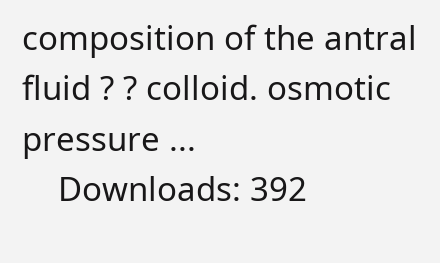composition of the antral fluid ? ? colloid. osmotic pressure ...
    Downloads: 392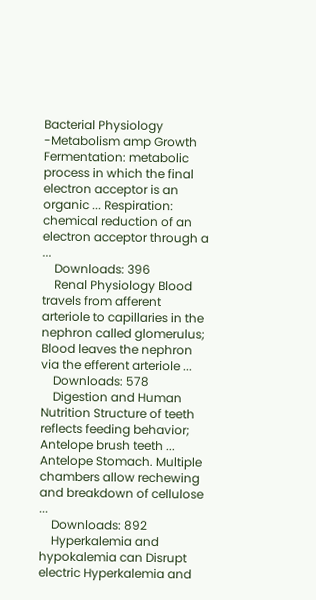Bacterial Physiology -Metabolism amp Growth Fermentation: metabolic process in which the final electron acceptor is an organic ... Respiration: chemical reduction of an electron acceptor through a ...
    Downloads: 396
    Renal Physiology Blood travels from afferent arteriole to capillaries in the nephron called glomerulus; Blood leaves the nephron via the efferent arteriole ...
    Downloads: 578
    Digestion and Human Nutrition Structure of teeth reflects feeding behavior; Antelope brush teeth ... Antelope Stomach. Multiple chambers allow rechewing and breakdown of cellulose ...
    Downloads: 892
    Hyperkalemia and hypokalemia can Disrupt electric Hyperkalemia and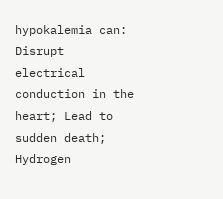hypokalemia can: Disrupt electrical conduction in the heart; Lead to sudden death; Hydrogen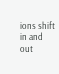ions shift in and out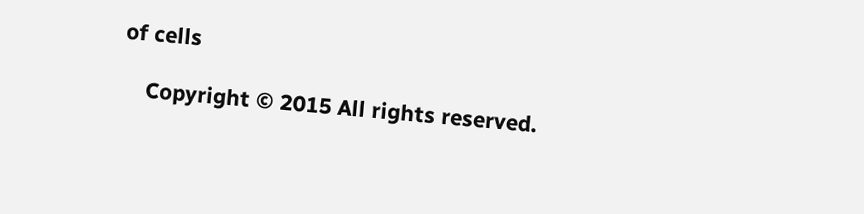of cells

    Copyright © 2015 All rights reserved.